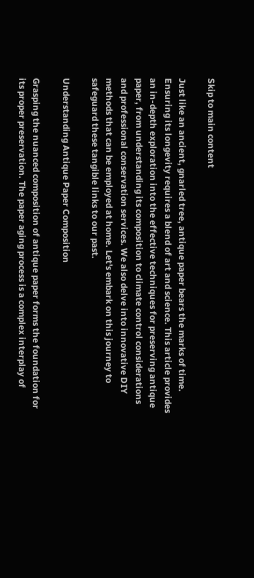Skip to main content

Just like an ancient, gnarled tree, antique paper bears the marks of time. Ensuring its longevity requires a blend of art and science. This article provides an in-depth exploration into the effective techniques for preserving antique paper, from understanding its composition to climate control considerations and professional conservation services. We also delve into innovative DIY methods that can be employed at home. Let's embark on this journey to safeguard these tangible links to our past.

Understanding Antique Paper Composition

Grasping the nuanced composition of antique paper forms the foundation for its proper preservation. The paper aging process is a complex interplay of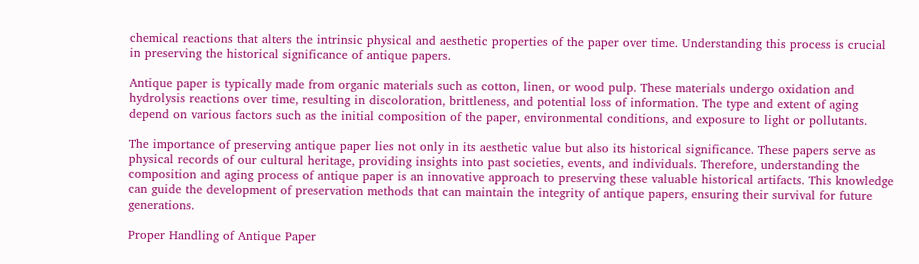chemical reactions that alters the intrinsic physical and aesthetic properties of the paper over time. Understanding this process is crucial in preserving the historical significance of antique papers.

Antique paper is typically made from organic materials such as cotton, linen, or wood pulp. These materials undergo oxidation and hydrolysis reactions over time, resulting in discoloration, brittleness, and potential loss of information. The type and extent of aging depend on various factors such as the initial composition of the paper, environmental conditions, and exposure to light or pollutants.

The importance of preserving antique paper lies not only in its aesthetic value but also its historical significance. These papers serve as physical records of our cultural heritage, providing insights into past societies, events, and individuals. Therefore, understanding the composition and aging process of antique paper is an innovative approach to preserving these valuable historical artifacts. This knowledge can guide the development of preservation methods that can maintain the integrity of antique papers, ensuring their survival for future generations.

Proper Handling of Antique Paper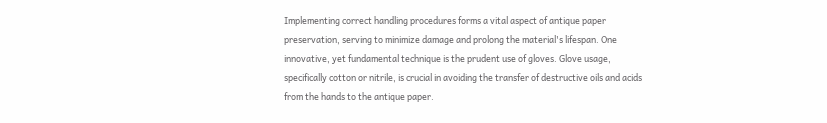Implementing correct handling procedures forms a vital aspect of antique paper preservation, serving to minimize damage and prolong the material's lifespan. One innovative, yet fundamental technique is the prudent use of gloves. Glove usage, specifically cotton or nitrile, is crucial in avoiding the transfer of destructive oils and acids from the hands to the antique paper.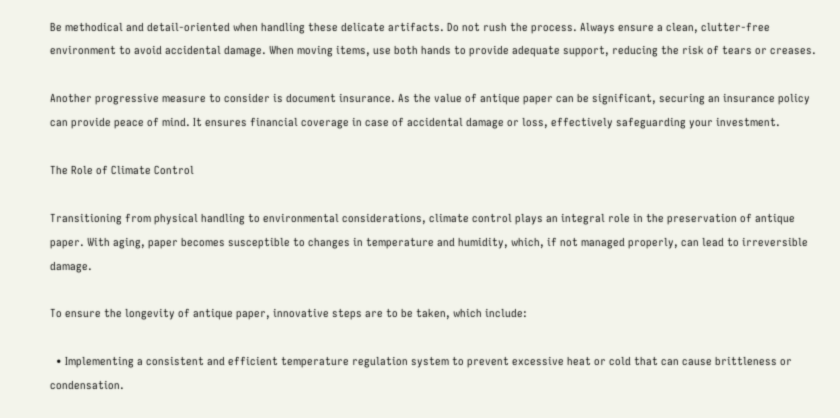Be methodical and detail-oriented when handling these delicate artifacts. Do not rush the process. Always ensure a clean, clutter-free environment to avoid accidental damage. When moving items, use both hands to provide adequate support, reducing the risk of tears or creases.

Another progressive measure to consider is document insurance. As the value of antique paper can be significant, securing an insurance policy can provide peace of mind. It ensures financial coverage in case of accidental damage or loss, effectively safeguarding your investment.

The Role of Climate Control

Transitioning from physical handling to environmental considerations, climate control plays an integral role in the preservation of antique paper. With aging, paper becomes susceptible to changes in temperature and humidity, which, if not managed properly, can lead to irreversible damage.

To ensure the longevity of antique paper, innovative steps are to be taken, which include:

  • Implementing a consistent and efficient temperature regulation system to prevent excessive heat or cold that can cause brittleness or condensation.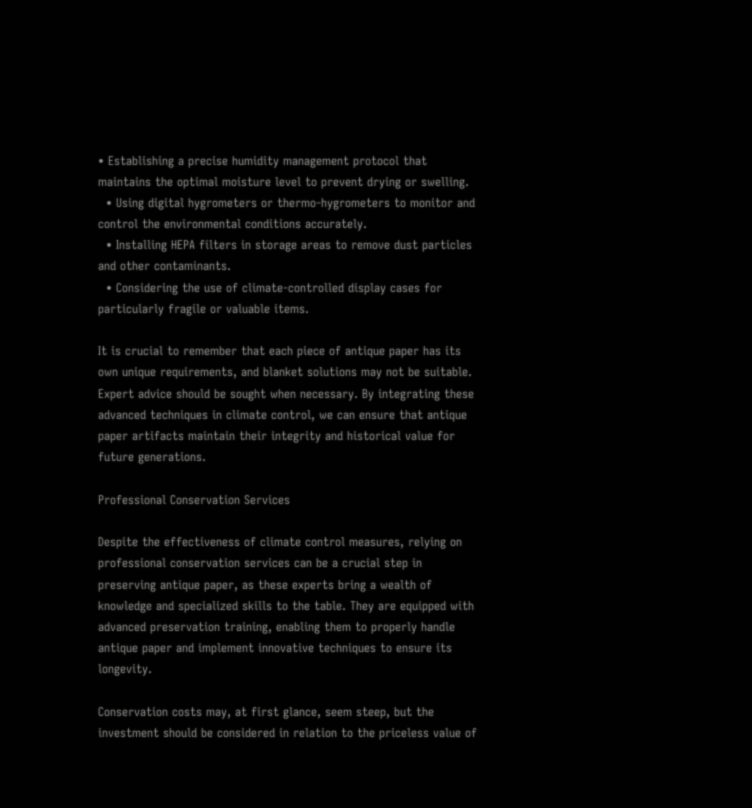• Establishing a precise humidity management protocol that maintains the optimal moisture level to prevent drying or swelling.
  • Using digital hygrometers or thermo-hygrometers to monitor and control the environmental conditions accurately.
  • Installing HEPA filters in storage areas to remove dust particles and other contaminants.
  • Considering the use of climate-controlled display cases for particularly fragile or valuable items.

It is crucial to remember that each piece of antique paper has its own unique requirements, and blanket solutions may not be suitable. Expert advice should be sought when necessary. By integrating these advanced techniques in climate control, we can ensure that antique paper artifacts maintain their integrity and historical value for future generations.

Professional Conservation Services

Despite the effectiveness of climate control measures, relying on professional conservation services can be a crucial step in preserving antique paper, as these experts bring a wealth of knowledge and specialized skills to the table. They are equipped with advanced preservation training, enabling them to properly handle antique paper and implement innovative techniques to ensure its longevity.

Conservation costs may, at first glance, seem steep, but the investment should be considered in relation to the priceless value of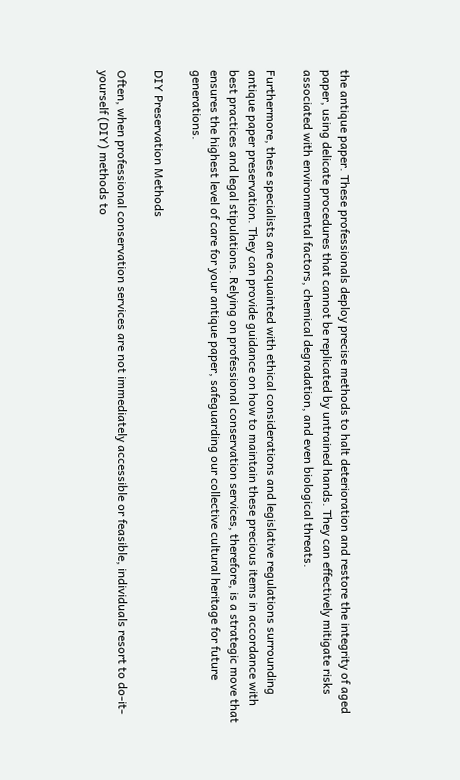the antique paper. These professionals deploy precise methods to halt deterioration and restore the integrity of aged paper, using delicate procedures that cannot be replicated by untrained hands. They can effectively mitigate risks associated with environmental factors, chemical degradation, and even biological threats.

Furthermore, these specialists are acquainted with ethical considerations and legislative regulations surrounding antique paper preservation. They can provide guidance on how to maintain these precious items in accordance with best practices and legal stipulations. Relying on professional conservation services, therefore, is a strategic move that ensures the highest level of care for your antique paper, safeguarding our collective cultural heritage for future generations.

DIY Preservation Methods

Often, when professional conservation services are not immediately accessible or feasible, individuals resort to do-it-yourself (DIY) methods to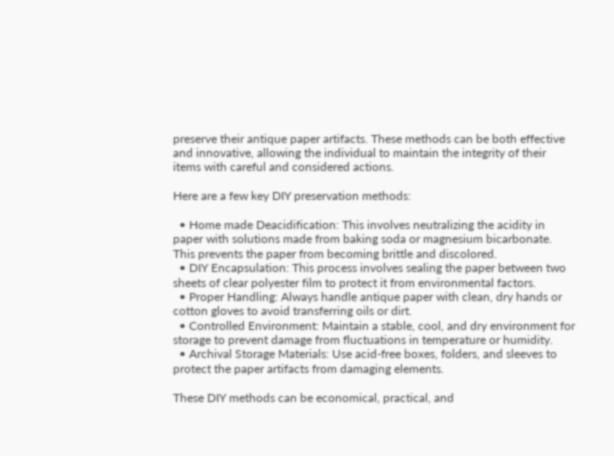preserve their antique paper artifacts. These methods can be both effective and innovative, allowing the individual to maintain the integrity of their items with careful and considered actions.

Here are a few key DIY preservation methods:

  • Home made Deacidification: This involves neutralizing the acidity in paper with solutions made from baking soda or magnesium bicarbonate. This prevents the paper from becoming brittle and discolored.
  • DIY Encapsulation: This process involves sealing the paper between two sheets of clear polyester film to protect it from environmental factors.
  • Proper Handling: Always handle antique paper with clean, dry hands or cotton gloves to avoid transferring oils or dirt.
  • Controlled Environment: Maintain a stable, cool, and dry environment for storage to prevent damage from fluctuations in temperature or humidity.
  • Archival Storage Materials: Use acid-free boxes, folders, and sleeves to protect the paper artifacts from damaging elements.

These DIY methods can be economical, practical, and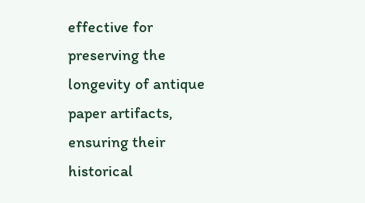effective for preserving the longevity of antique paper artifacts, ensuring their historical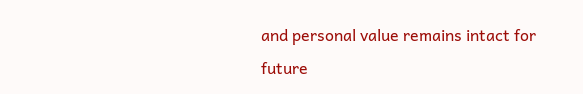and personal value remains intact for future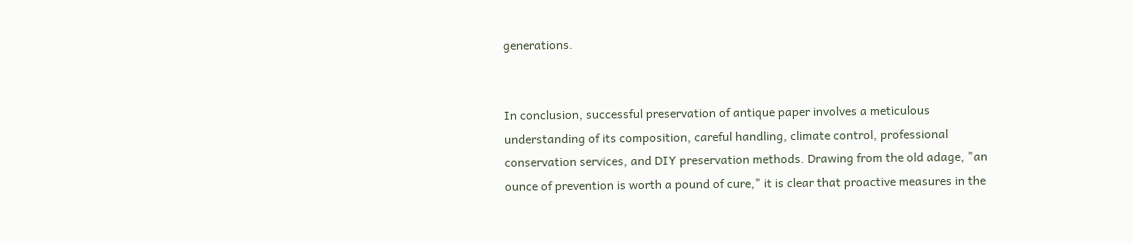generations.


In conclusion, successful preservation of antique paper involves a meticulous understanding of its composition, careful handling, climate control, professional conservation services, and DIY preservation methods. Drawing from the old adage, "an ounce of prevention is worth a pound of cure," it is clear that proactive measures in the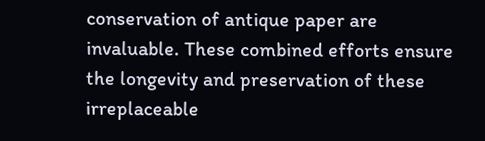conservation of antique paper are invaluable. These combined efforts ensure the longevity and preservation of these irreplaceable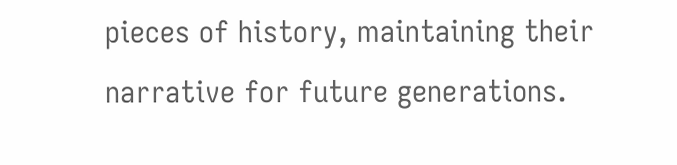pieces of history, maintaining their narrative for future generations.